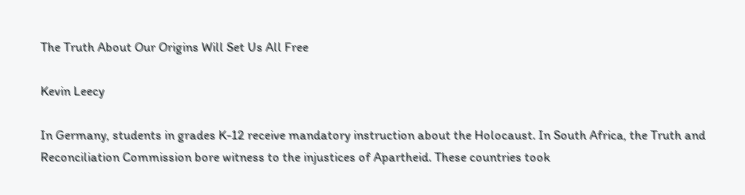The Truth About Our Origins Will Set Us All Free

Kevin Leecy

In Germany, students in grades K-12 receive mandatory instruction about the Holocaust. In South Africa, the Truth and Reconciliation Commission bore witness to the injustices of Apartheid. These countries took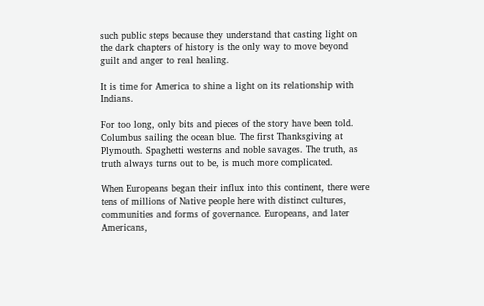such public steps because they understand that casting light on the dark chapters of history is the only way to move beyond guilt and anger to real healing.

It is time for America to shine a light on its relationship with Indians.

For too long, only bits and pieces of the story have been told. Columbus sailing the ocean blue. The first Thanksgiving at Plymouth. Spaghetti westerns and noble savages. The truth, as truth always turns out to be, is much more complicated.

When Europeans began their influx into this continent, there were tens of millions of Native people here with distinct cultures, communities and forms of governance. Europeans, and later Americans,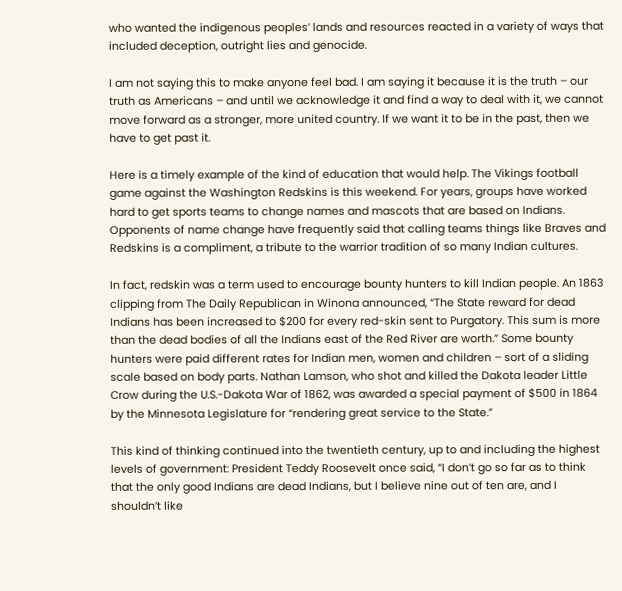who wanted the indigenous peoples’ lands and resources reacted in a variety of ways that included deception, outright lies and genocide.

I am not saying this to make anyone feel bad. I am saying it because it is the truth – our truth as Americans – and until we acknowledge it and find a way to deal with it, we cannot move forward as a stronger, more united country. If we want it to be in the past, then we have to get past it.

Here is a timely example of the kind of education that would help. The Vikings football game against the Washington Redskins is this weekend. For years, groups have worked hard to get sports teams to change names and mascots that are based on Indians. Opponents of name change have frequently said that calling teams things like Braves and Redskins is a compliment, a tribute to the warrior tradition of so many Indian cultures.

In fact, redskin was a term used to encourage bounty hunters to kill Indian people. An 1863 clipping from The Daily Republican in Winona announced, “The State reward for dead Indians has been increased to $200 for every red-skin sent to Purgatory. This sum is more than the dead bodies of all the Indians east of the Red River are worth.” Some bounty hunters were paid different rates for Indian men, women and children – sort of a sliding scale based on body parts. Nathan Lamson, who shot and killed the Dakota leader Little Crow during the U.S.-Dakota War of 1862, was awarded a special payment of $500 in 1864 by the Minnesota Legislature for “rendering great service to the State.”

This kind of thinking continued into the twentieth century, up to and including the highest levels of government: President Teddy Roosevelt once said, “I don’t go so far as to think that the only good Indians are dead Indians, but I believe nine out of ten are, and I shouldn’t like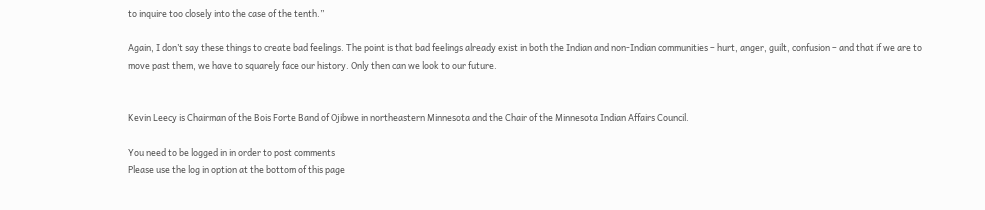to inquire too closely into the case of the tenth.”

Again, I don’t say these things to create bad feelings. The point is that bad feelings already exist in both the Indian and non-Indian communities – hurt, anger, guilt, confusion – and that if we are to move past them, we have to squarely face our history. Only then can we look to our future.


Kevin Leecy is Chairman of the Bois Forte Band of Ojibwe in northeastern Minnesota and the Chair of the Minnesota Indian Affairs Council.

You need to be logged in in order to post comments
Please use the log in option at the bottom of this page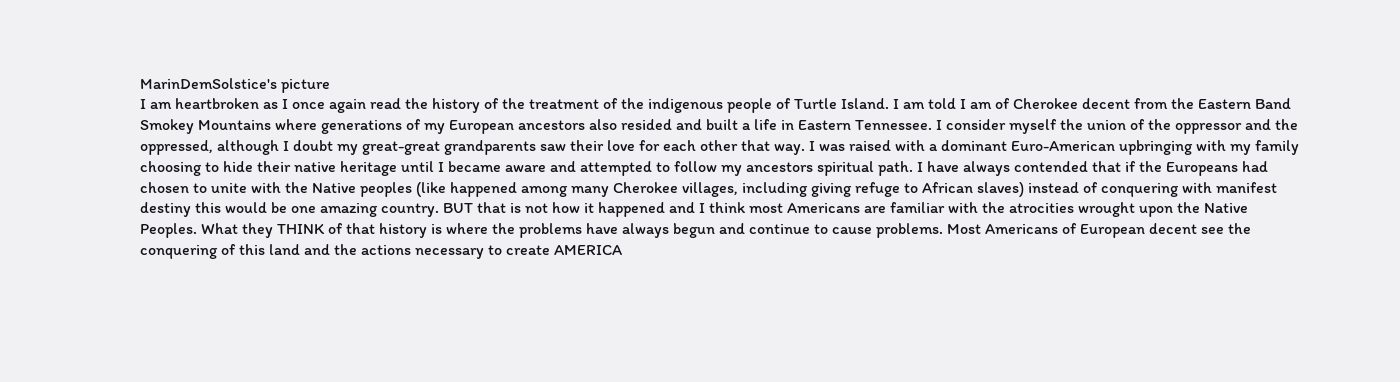MarinDemSolstice's picture
I am heartbroken as I once again read the history of the treatment of the indigenous people of Turtle Island. I am told I am of Cherokee decent from the Eastern Band Smokey Mountains where generations of my European ancestors also resided and built a life in Eastern Tennessee. I consider myself the union of the oppressor and the oppressed, although I doubt my great-great grandparents saw their love for each other that way. I was raised with a dominant Euro-American upbringing with my family choosing to hide their native heritage until I became aware and attempted to follow my ancestors spiritual path. I have always contended that if the Europeans had chosen to unite with the Native peoples (like happened among many Cherokee villages, including giving refuge to African slaves) instead of conquering with manifest destiny this would be one amazing country. BUT that is not how it happened and I think most Americans are familiar with the atrocities wrought upon the Native Peoples. What they THINK of that history is where the problems have always begun and continue to cause problems. Most Americans of European decent see the conquering of this land and the actions necessary to create AMERICA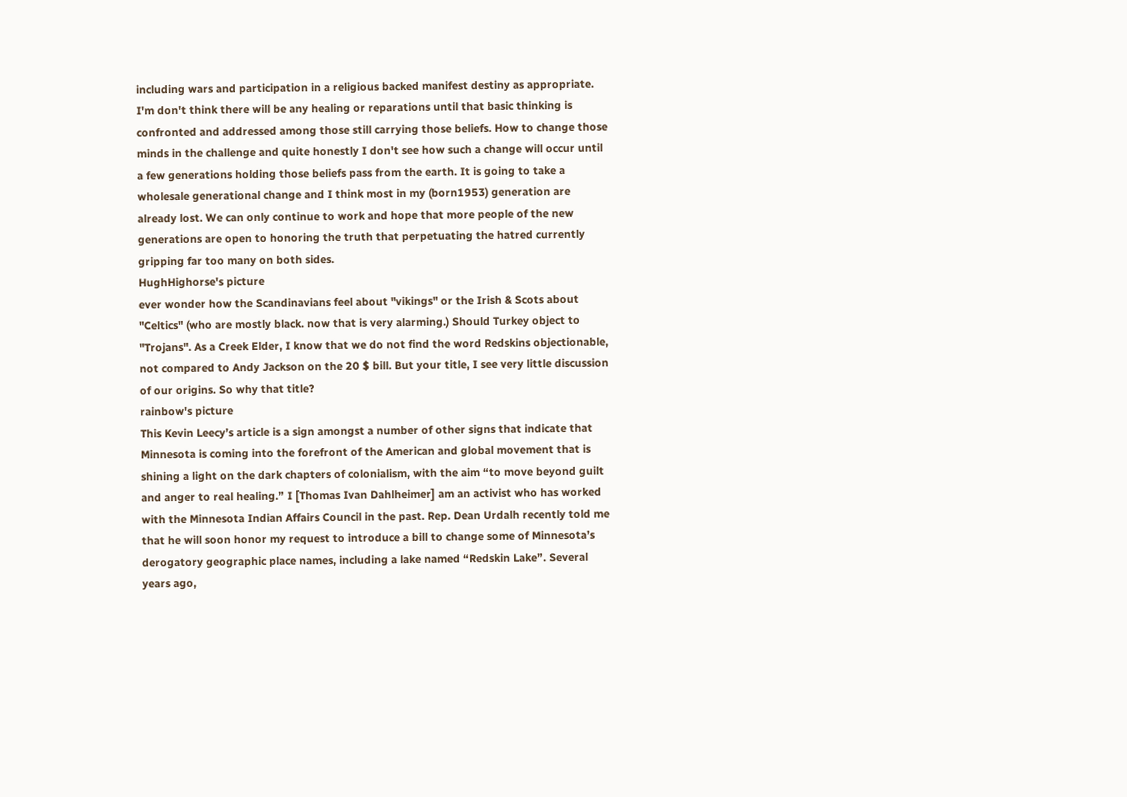including wars and participation in a religious backed manifest destiny as appropriate. I'm don't think there will be any healing or reparations until that basic thinking is confronted and addressed among those still carrying those beliefs. How to change those minds in the challenge and quite honestly I don't see how such a change will occur until a few generations holding those beliefs pass from the earth. It is going to take a wholesale generational change and I think most in my (born1953) generation are already lost. We can only continue to work and hope that more people of the new generations are open to honoring the truth that perpetuating the hatred currently gripping far too many on both sides.
HughHighorse's picture
ever wonder how the Scandinavians feel about "vikings" or the Irish & Scots about "Celtics" (who are mostly black. now that is very alarming.) Should Turkey object to "Trojans". As a Creek Elder, I know that we do not find the word Redskins objectionable, not compared to Andy Jackson on the 20 $ bill. But your title, I see very little discussion of our origins. So why that title?
rainbow's picture
This Kevin Leecy’s article is a sign amongst a number of other signs that indicate that Minnesota is coming into the forefront of the American and global movement that is shining a light on the dark chapters of colonialism, with the aim “to move beyond guilt and anger to real healing.” I [Thomas Ivan Dahlheimer] am an activist who has worked with the Minnesota Indian Affairs Council in the past. Rep. Dean Urdalh recently told me that he will soon honor my request to introduce a bill to change some of Minnesota’s derogatory geographic place names, including a lake named “Redskin Lake”. Several years ago,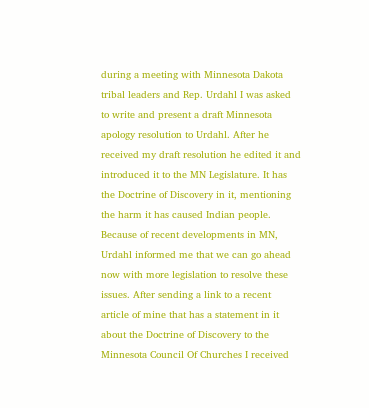during a meeting with Minnesota Dakota tribal leaders and Rep. Urdahl I was asked to write and present a draft Minnesota apology resolution to Urdahl. After he received my draft resolution he edited it and introduced it to the MN Legislature. It has the Doctrine of Discovery in it, mentioning the harm it has caused Indian people. Because of recent developments in MN, Urdahl informed me that we can go ahead now with more legislation to resolve these issues. After sending a link to a recent article of mine that has a statement in it about the Doctrine of Discovery to the Minnesota Council Of Churches I received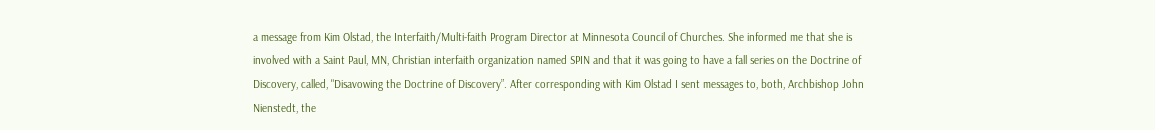a message from Kim Olstad, the Interfaith/Multi-faith Program Director at Minnesota Council of Churches. She informed me that she is involved with a Saint Paul, MN, Christian interfaith organization named SPIN and that it was going to have a fall series on the Doctrine of Discovery, called, "Disavowing the Doctrine of Discovery”. After corresponding with Kim Olstad I sent messages to, both, Archbishop John Nienstedt, the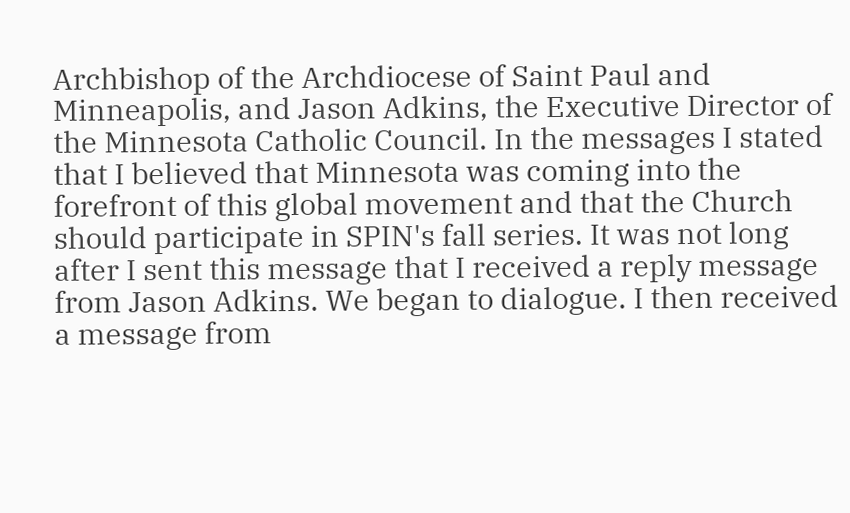Archbishop of the Archdiocese of Saint Paul and Minneapolis, and Jason Adkins, the Executive Director of the Minnesota Catholic Council. In the messages I stated that I believed that Minnesota was coming into the forefront of this global movement and that the Church should participate in SPIN's fall series. It was not long after I sent this message that I received a reply message from Jason Adkins. We began to dialogue. I then received a message from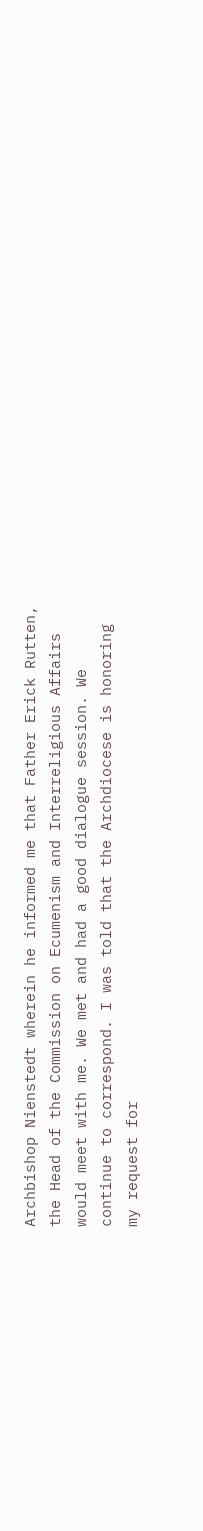Archbishop Nienstedt wherein he informed me that Father Erick Rutten, the Head of the Commission on Ecumenism and Interreligious Affairs would meet with me. We met and had a good dialogue session. We continue to correspond. I was told that the Archdiocese is honoring my request for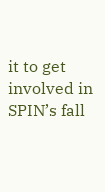it to get involved in SPIN’s fall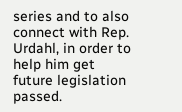series and to also connect with Rep. Urdahl, in order to help him get future legislation passed.